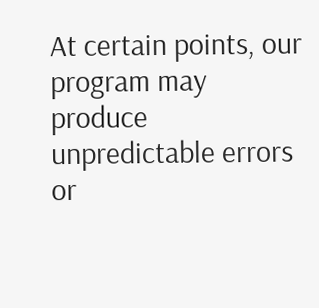At certain points, our program may produce unpredictable errors or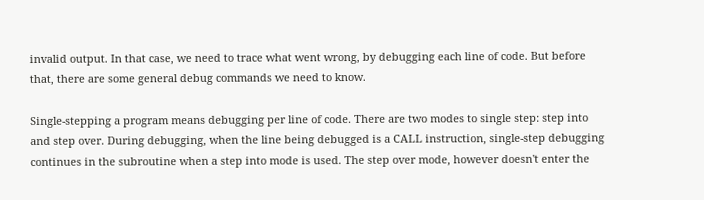invalid output. In that case, we need to trace what went wrong, by debugging each line of code. But before that, there are some general debug commands we need to know.

Single-stepping a program means debugging per line of code. There are two modes to single step: step into and step over. During debugging, when the line being debugged is a CALL instruction, single-step debugging continues in the subroutine when a step into mode is used. The step over mode, however doesn't enter the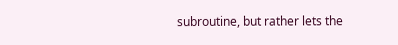subroutine, but rather lets the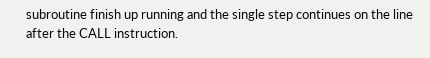subroutine finish up running and the single step continues on the line after the CALL instruction.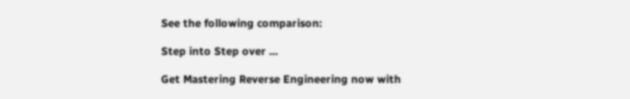See the following comparison:

Step into Step over ...

Get Mastering Reverse Engineering now with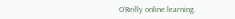O’Reilly online learning.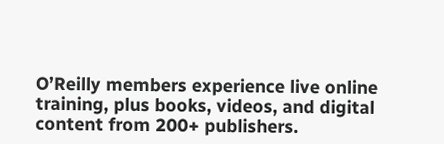O’Reilly members experience live online training, plus books, videos, and digital content from 200+ publishers.